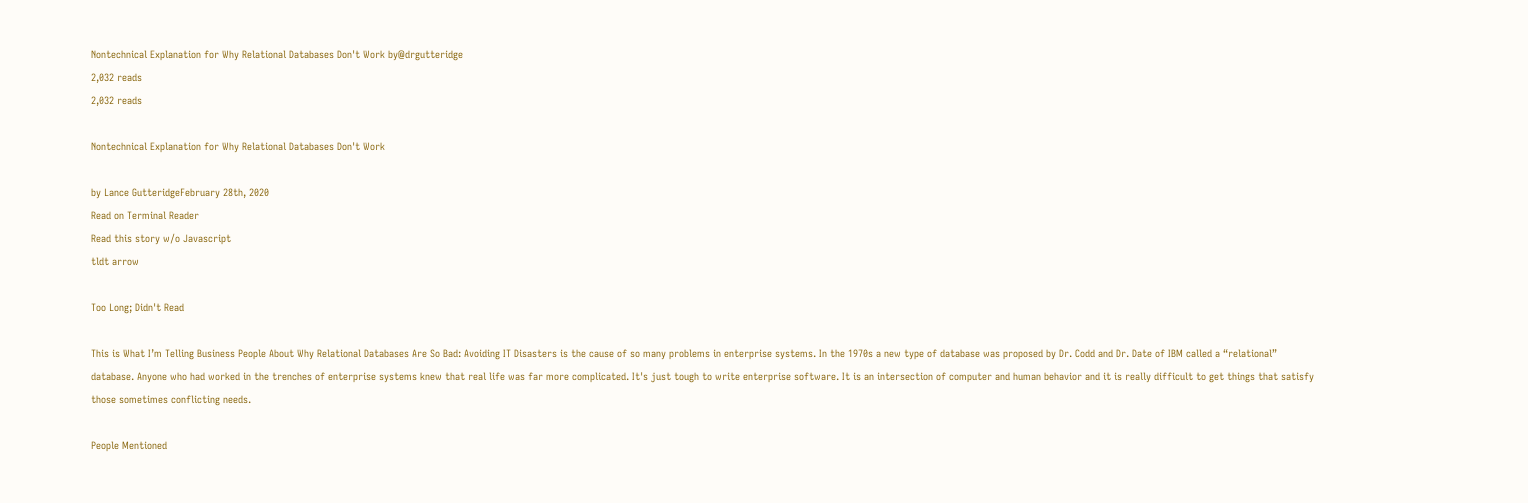Nontechnical Explanation for Why Relational Databases Don't Work by@drgutteridge
2,032 reads
2,032 reads

Nontechnical Explanation for Why Relational Databases Don't Work

by Lance GutteridgeFebruary 28th, 2020
Read on Terminal Reader
Read this story w/o Javascript
tldt arrow

Too Long; Didn't Read

This is What I’m Telling Business People About Why Relational Databases Are So Bad: Avoiding IT Disasters is the cause of so many problems in enterprise systems. In the 1970s a new type of database was proposed by Dr. Codd and Dr. Date of IBM called a “relational” database. Anyone who had worked in the trenches of enterprise systems knew that real life was far more complicated. It's just tough to write enterprise software. It is an intersection of computer and human behavior and it is really difficult to get things that satisfy those sometimes conflicting needs.

People Mentioned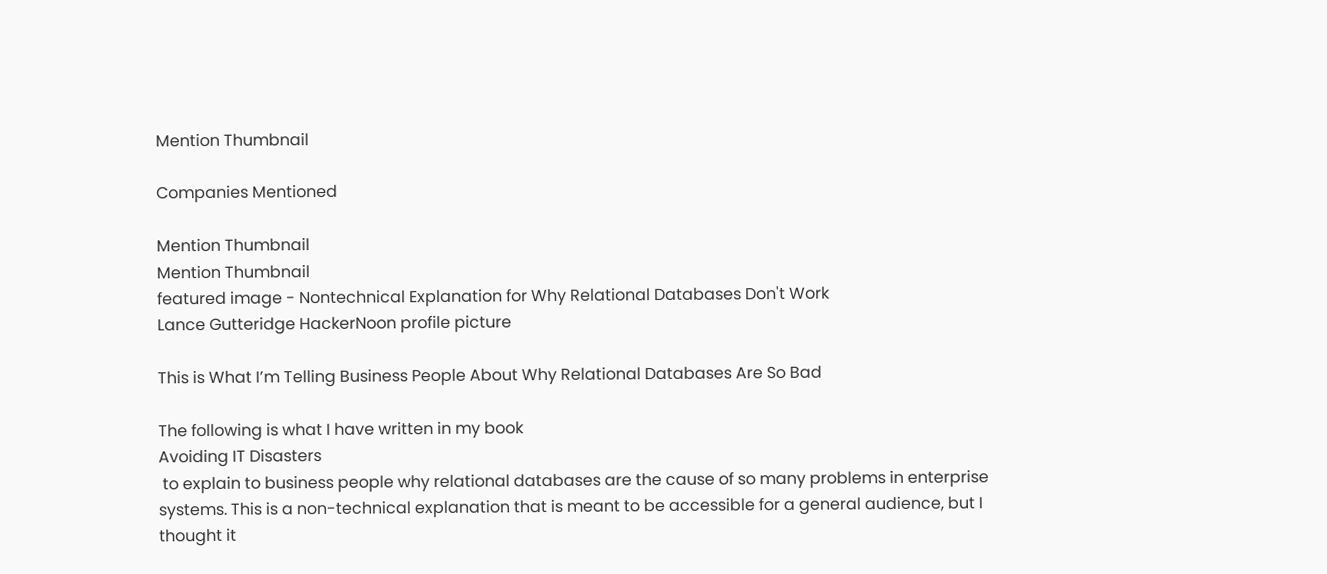Mention Thumbnail

Companies Mentioned

Mention Thumbnail
Mention Thumbnail
featured image - Nontechnical Explanation for Why Relational Databases Don't Work
Lance Gutteridge HackerNoon profile picture

This is What I’m Telling Business People About Why Relational Databases Are So Bad

The following is what I have written in my book
Avoiding IT Disasters
 to explain to business people why relational databases are the cause of so many problems in enterprise systems. This is a non-technical explanation that is meant to be accessible for a general audience, but I thought it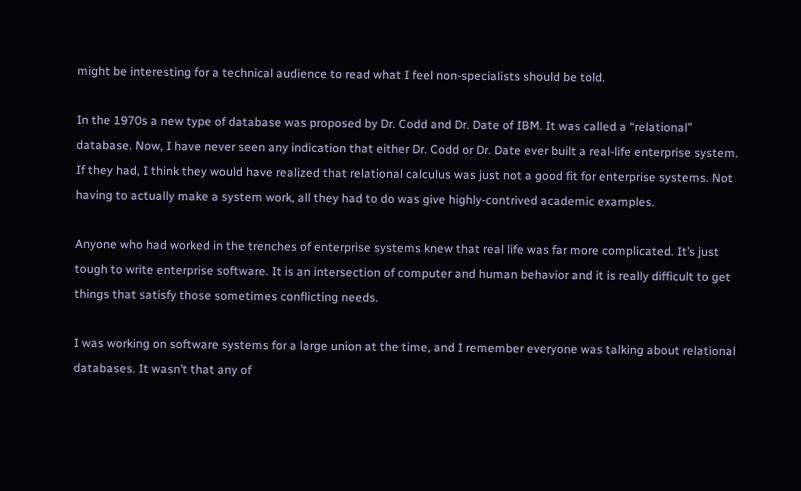might be interesting for a technical audience to read what I feel non-specialists should be told.

In the 1970s a new type of database was proposed by Dr. Codd and Dr. Date of IBM. It was called a “relational” database. Now, I have never seen any indication that either Dr. Codd or Dr. Date ever built a real-life enterprise system. If they had, I think they would have realized that relational calculus was just not a good fit for enterprise systems. Not having to actually make a system work, all they had to do was give highly-contrived academic examples.

Anyone who had worked in the trenches of enterprise systems knew that real life was far more complicated. It’s just tough to write enterprise software. It is an intersection of computer and human behavior and it is really difficult to get things that satisfy those sometimes conflicting needs.

I was working on software systems for a large union at the time, and I remember everyone was talking about relational databases. It wasn’t that any of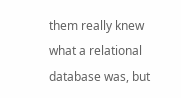them really knew what a relational database was, but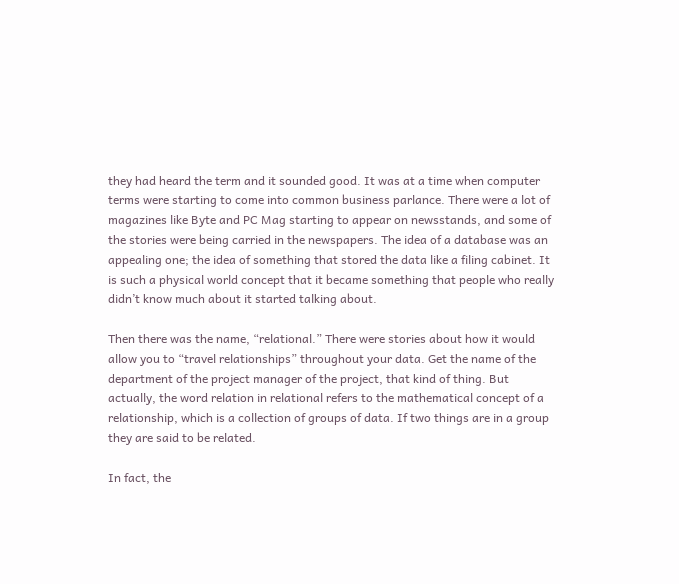they had heard the term and it sounded good. It was at a time when computer terms were starting to come into common business parlance. There were a lot of magazines like Byte and PC Mag starting to appear on newsstands, and some of the stories were being carried in the newspapers. The idea of a database was an appealing one; the idea of something that stored the data like a filing cabinet. It is such a physical world concept that it became something that people who really didn’t know much about it started talking about.

Then there was the name, “relational.” There were stories about how it would allow you to “travel relationships” throughout your data. Get the name of the department of the project manager of the project, that kind of thing. But actually, the word relation in relational refers to the mathematical concept of a relationship, which is a collection of groups of data. If two things are in a group they are said to be related.

In fact, the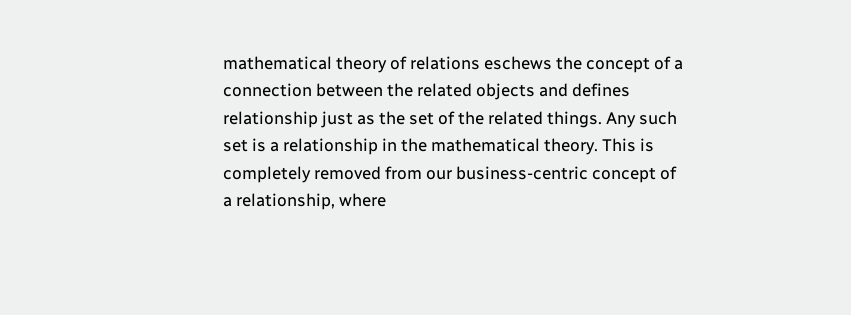mathematical theory of relations eschews the concept of a connection between the related objects and defines relationship just as the set of the related things. Any such set is a relationship in the mathematical theory. This is completely removed from our business-centric concept of a relationship, where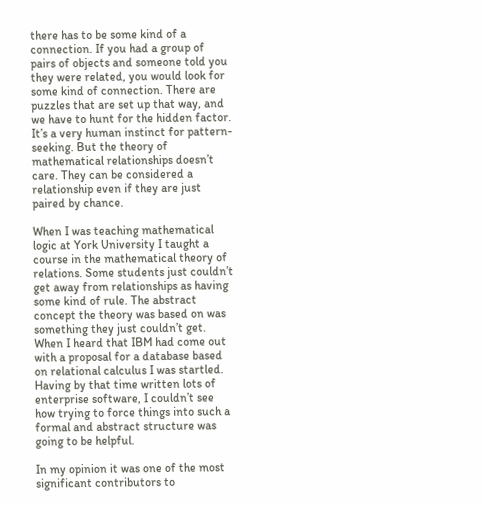there has to be some kind of a connection. If you had a group of pairs of objects and someone told you they were related, you would look for some kind of connection. There are puzzles that are set up that way, and we have to hunt for the hidden factor. It’s a very human instinct for pattern-seeking. But the theory of mathematical relationships doesn’t care. They can be considered a relationship even if they are just paired by chance.

When I was teaching mathematical logic at York University I taught a course in the mathematical theory of relations. Some students just couldn’t get away from relationships as having some kind of rule. The abstract concept the theory was based on was something they just couldn’t get. When I heard that IBM had come out with a proposal for a database based on relational calculus I was startled. Having by that time written lots of enterprise software, I couldn’t see how trying to force things into such a formal and abstract structure was going to be helpful.

In my opinion it was one of the most significant contributors to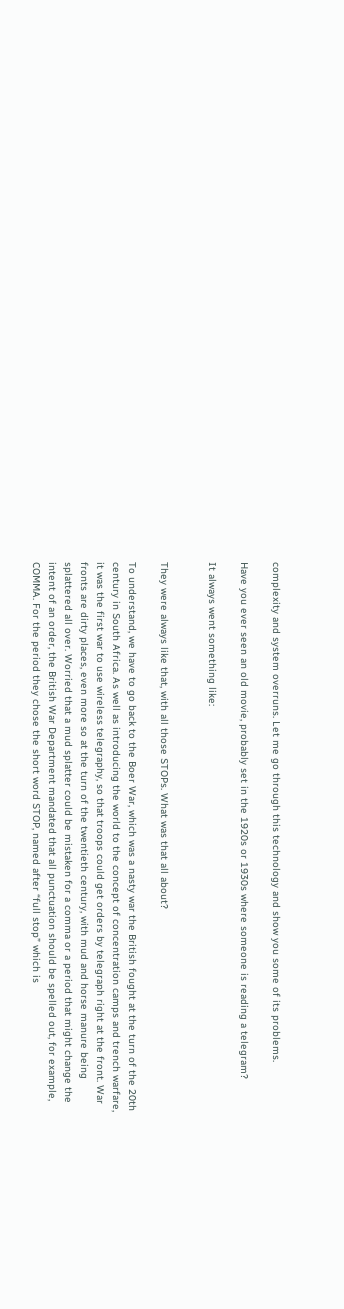complexity and system overruns. Let me go through this technology and show you some of its problems.

Have you ever seen an old movie, probably set in the 1920s or 1930s where someone is reading a telegram?

It always went something like:


They were always like that, with all those STOPs. What was that all about?

To understand, we have to go back to the Boer War, which was a nasty war the British fought at the turn of the 20th century in South Africa. As well as introducing the world to the concept of concentration camps and trench warfare, it was the first war to use wireless telegraphy, so that troops could get orders by telegraph right at the front. War fronts are dirty places, even more so at the turn of the twentieth century, with mud and horse manure being splattered all over. Worried that a mud splatter could be mistaken for a comma or a period that might change the intent of an order, the British War Department mandated that all punctuation should be spelled out, for example, COMMA. For the period they chose the short word STOP, named after “full stop” which is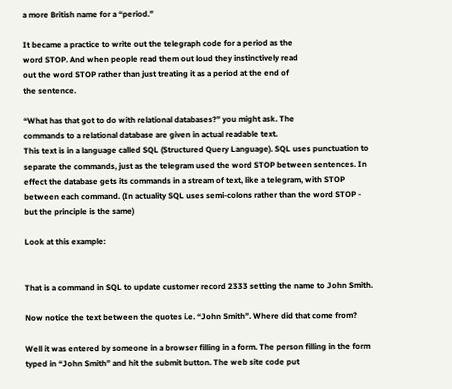a more British name for a “period.”

It became a practice to write out the telegraph code for a period as the
word STOP. And when people read them out loud they instinctively read
out the word STOP rather than just treating it as a period at the end of
the sentence.

“What has that got to do with relational databases?” you might ask. The
commands to a relational database are given in actual readable text.
This text is in a language called SQL (Structured Query Language). SQL uses punctuation to separate the commands, just as the telegram used the word STOP between sentences. In effect the database gets its commands in a stream of text, like a telegram, with STOP between each command. (In actuality SQL uses semi-colons rather than the word STOP - but the principle is the same)

Look at this example:


That is a command in SQL to update customer record 2333 setting the name to John Smith.

Now notice the text between the quotes i.e. “John Smith”. Where did that come from?

Well it was entered by someone in a browser filling in a form. The person filling in the form typed in “John Smith” and hit the submit button. The web site code put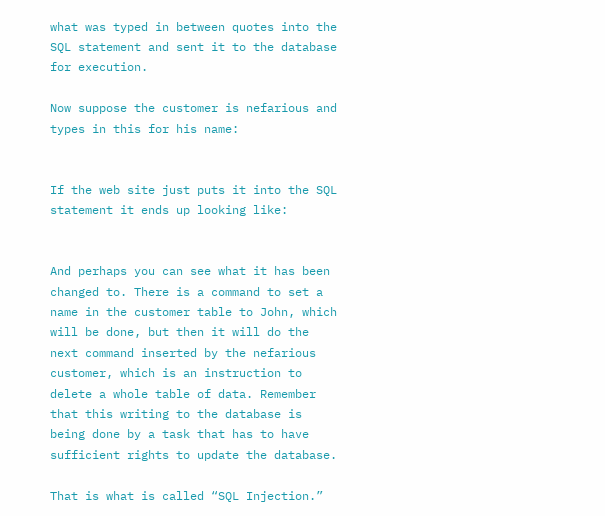what was typed in between quotes into the SQL statement and sent it to the database for execution.

Now suppose the customer is nefarious and types in this for his name:


If the web site just puts it into the SQL statement it ends up looking like:


And perhaps you can see what it has been changed to. There is a command to set a name in the customer table to John, which will be done, but then it will do the next command inserted by the nefarious customer, which is an instruction to delete a whole table of data. Remember that this writing to the database is being done by a task that has to have sufficient rights to update the database.

That is what is called “SQL Injection.”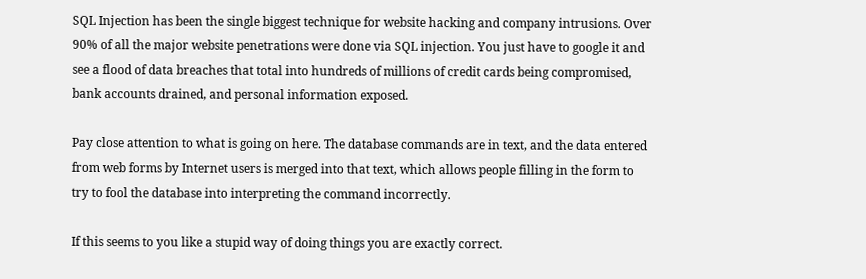SQL Injection has been the single biggest technique for website hacking and company intrusions. Over 90% of all the major website penetrations were done via SQL injection. You just have to google it and see a flood of data breaches that total into hundreds of millions of credit cards being compromised, bank accounts drained, and personal information exposed.

Pay close attention to what is going on here. The database commands are in text, and the data entered from web forms by Internet users is merged into that text, which allows people filling in the form to try to fool the database into interpreting the command incorrectly.

If this seems to you like a stupid way of doing things you are exactly correct.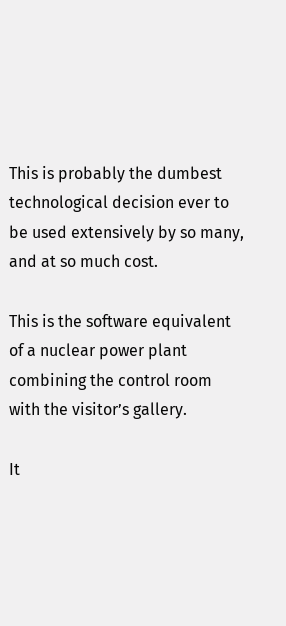This is probably the dumbest technological decision ever to be used extensively by so many, and at so much cost.

This is the software equivalent of a nuclear power plant combining the control room with the visitor’s gallery.

It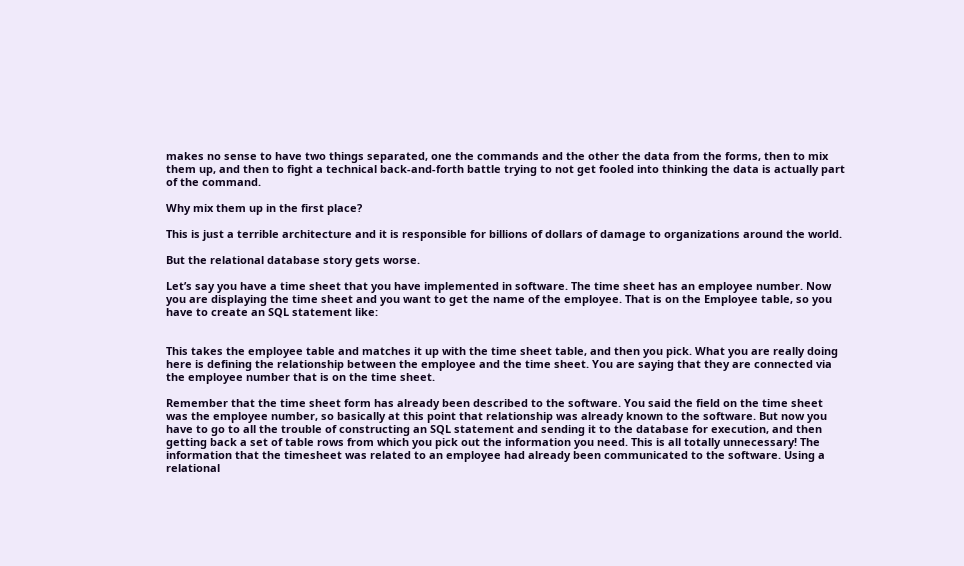makes no sense to have two things separated, one the commands and the other the data from the forms, then to mix them up, and then to fight a technical back-and-forth battle trying to not get fooled into thinking the data is actually part of the command.

Why mix them up in the first place?

This is just a terrible architecture and it is responsible for billions of dollars of damage to organizations around the world.

But the relational database story gets worse.

Let’s say you have a time sheet that you have implemented in software. The time sheet has an employee number. Now you are displaying the time sheet and you want to get the name of the employee. That is on the Employee table, so you have to create an SQL statement like:


This takes the employee table and matches it up with the time sheet table, and then you pick. What you are really doing here is defining the relationship between the employee and the time sheet. You are saying that they are connected via the employee number that is on the time sheet.

Remember that the time sheet form has already been described to the software. You said the field on the time sheet was the employee number, so basically at this point that relationship was already known to the software. But now you have to go to all the trouble of constructing an SQL statement and sending it to the database for execution, and then getting back a set of table rows from which you pick out the information you need. This is all totally unnecessary! The information that the timesheet was related to an employee had already been communicated to the software. Using a relational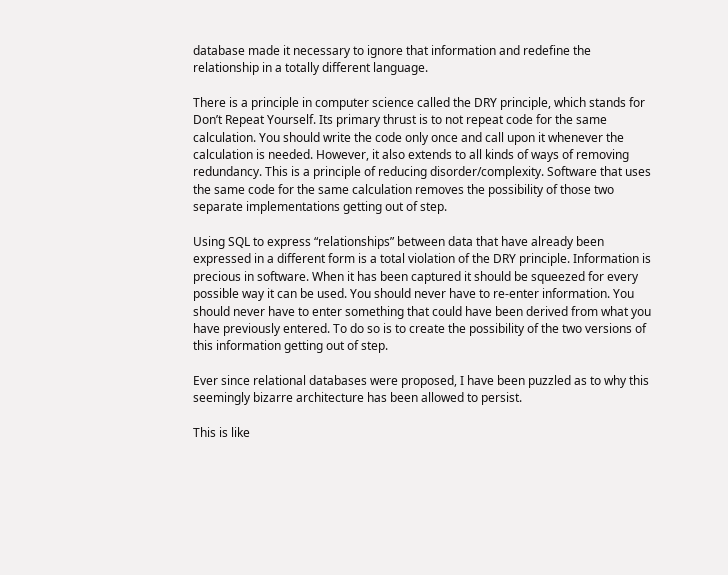database made it necessary to ignore that information and redefine the relationship in a totally different language.

There is a principle in computer science called the DRY principle, which stands for Don’t Repeat Yourself. Its primary thrust is to not repeat code for the same calculation. You should write the code only once and call upon it whenever the calculation is needed. However, it also extends to all kinds of ways of removing redundancy. This is a principle of reducing disorder/complexity. Software that uses the same code for the same calculation removes the possibility of those two separate implementations getting out of step.

Using SQL to express “relationships” between data that have already been
expressed in a different form is a total violation of the DRY principle. Information is precious in software. When it has been captured it should be squeezed for every possible way it can be used. You should never have to re-enter information. You should never have to enter something that could have been derived from what you have previously entered. To do so is to create the possibility of the two versions of this information getting out of step.

Ever since relational databases were proposed, I have been puzzled as to why this seemingly bizarre architecture has been allowed to persist.

This is like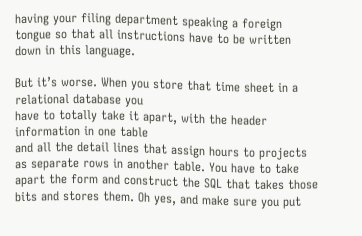having your filing department speaking a foreign tongue so that all instructions have to be written down in this language.

But it’s worse. When you store that time sheet in a relational database you
have to totally take it apart, with the header information in one table
and all the detail lines that assign hours to projects as separate rows in another table. You have to take apart the form and construct the SQL that takes those bits and stores them. Oh yes, and make sure you put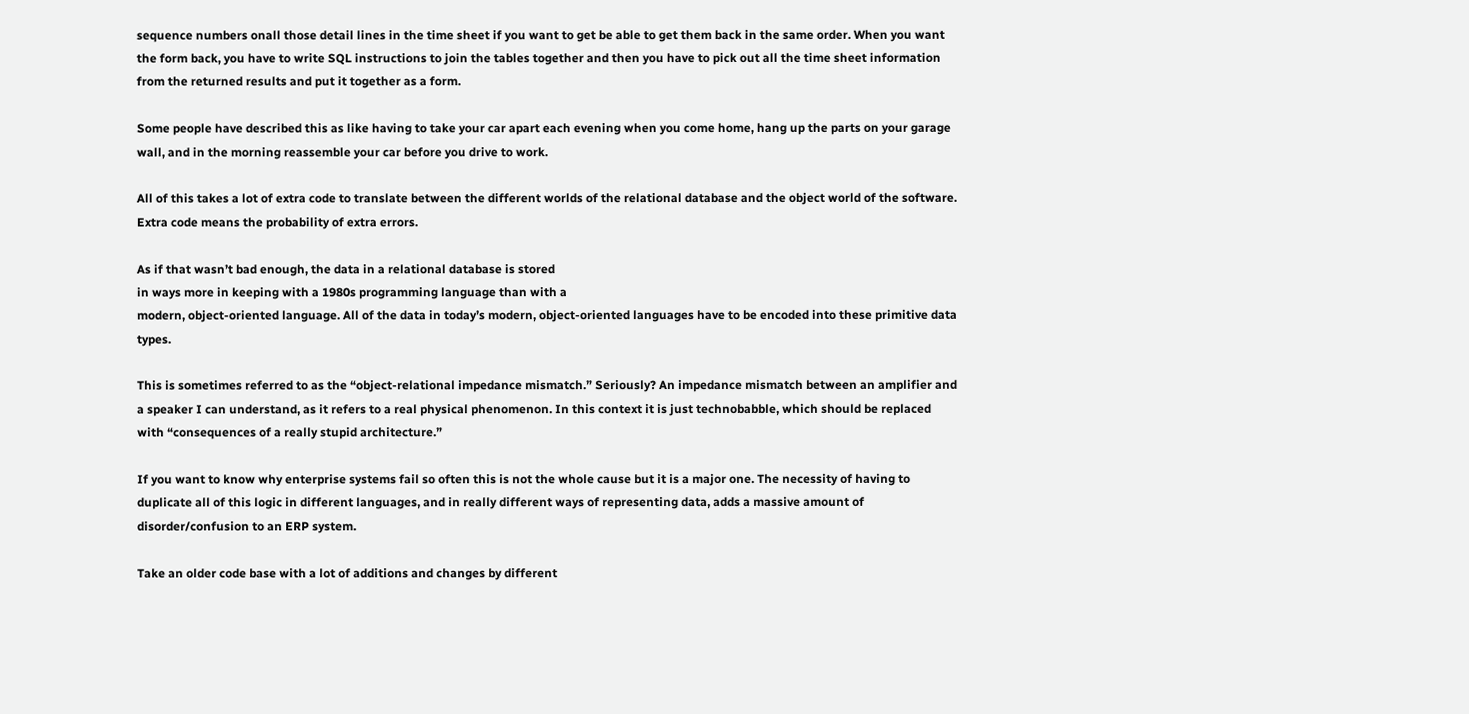sequence numbers onall those detail lines in the time sheet if you want to get be able to get them back in the same order. When you want the form back, you have to write SQL instructions to join the tables together and then you have to pick out all the time sheet information from the returned results and put it together as a form.

Some people have described this as like having to take your car apart each evening when you come home, hang up the parts on your garage wall, and in the morning reassemble your car before you drive to work.

All of this takes a lot of extra code to translate between the different worlds of the relational database and the object world of the software. Extra code means the probability of extra errors.

As if that wasn’t bad enough, the data in a relational database is stored
in ways more in keeping with a 1980s programming language than with a
modern, object-oriented language. All of the data in today’s modern, object-oriented languages have to be encoded into these primitive data types.

This is sometimes referred to as the “object-relational impedance mismatch.” Seriously? An impedance mismatch between an amplifier and a speaker I can understand, as it refers to a real physical phenomenon. In this context it is just technobabble, which should be replaced with “consequences of a really stupid architecture.”

If you want to know why enterprise systems fail so often this is not the whole cause but it is a major one. The necessity of having to duplicate all of this logic in different languages, and in really different ways of representing data, adds a massive amount of disorder/confusion to an ERP system.

Take an older code base with a lot of additions and changes by different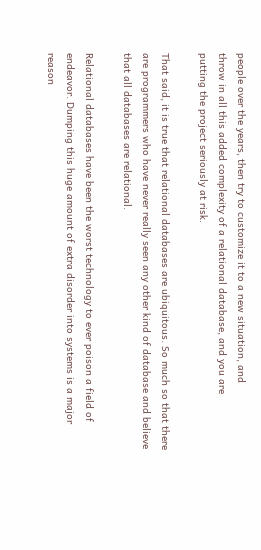people over the years, then try to customize it to a new situation, and
throw in all this added complexity of a relational database, and you are
putting the project seriously at risk.

That said, it is true that relational databases are ubiquitous. So much so that there are programmers who have never really seen any other kind of database and believe that all databases are relational.

Relational databases have been the worst technology to ever poison a field of endeavor. Dumping this huge amount of extra disorder into systems is a major reason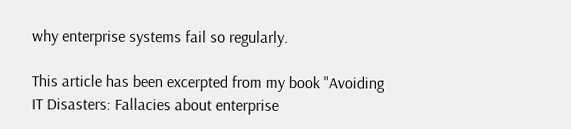why enterprise systems fail so regularly.

This article has been excerpted from my book "Avoiding IT Disasters: Fallacies about enterprise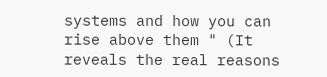systems and how you can rise above them " (It reveals the real reasons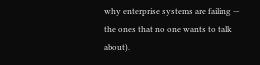why enterprise systems are failing — the ones that no one wants to talk about).